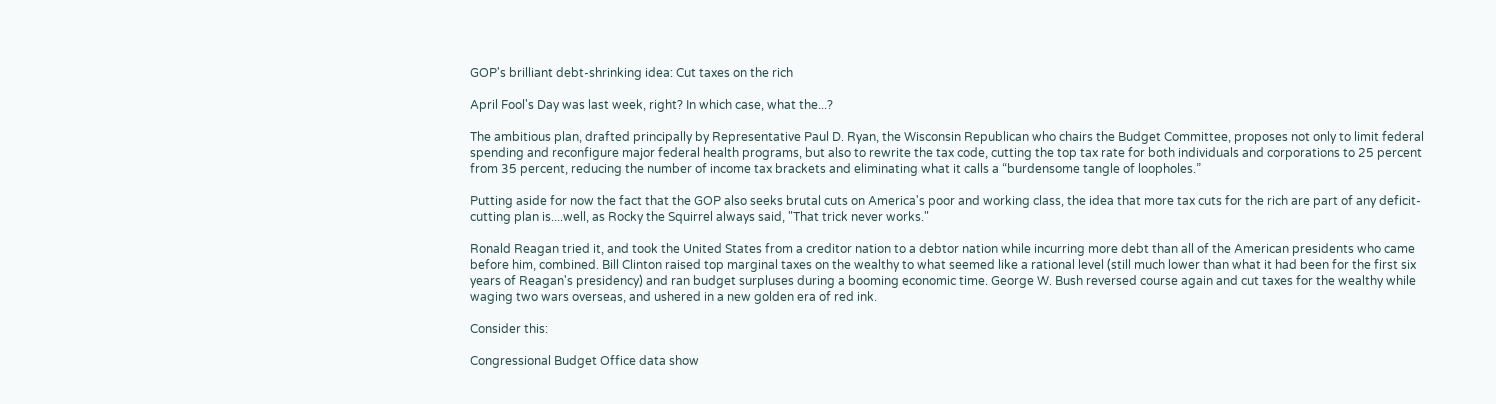GOP's brilliant debt-shrinking idea: Cut taxes on the rich

April Fool's Day was last week, right? In which case, what the...?

The ambitious plan, drafted principally by Representative Paul D. Ryan, the Wisconsin Republican who chairs the Budget Committee, proposes not only to limit federal spending and reconfigure major federal health programs, but also to rewrite the tax code, cutting the top tax rate for both individuals and corporations to 25 percent from 35 percent, reducing the number of income tax brackets and eliminating what it calls a “burdensome tangle of loopholes.”

Putting aside for now the fact that the GOP also seeks brutal cuts on America's poor and working class, the idea that more tax cuts for the rich are part of any deficit-cutting plan is....well, as Rocky the Squirrel always said, "That trick never works."

Ronald Reagan tried it, and took the United States from a creditor nation to a debtor nation while incurring more debt than all of the American presidents who came before him, combined. Bill Clinton raised top marginal taxes on the wealthy to what seemed like a rational level (still much lower than what it had been for the first six years of Reagan's presidency) and ran budget surpluses during a booming economic time. George W. Bush reversed course again and cut taxes for the wealthy while waging two wars overseas, and ushered in a new golden era of red ink.

Consider this:

Congressional Budget Office data show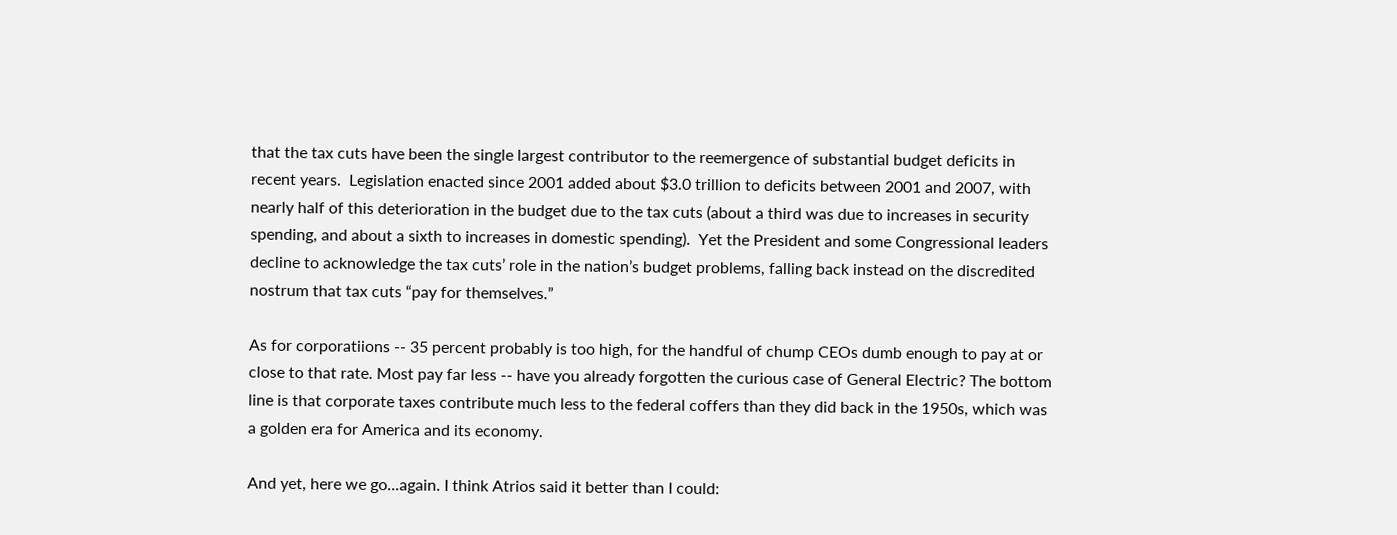that the tax cuts have been the single largest contributor to the reemergence of substantial budget deficits in recent years.  Legislation enacted since 2001 added about $3.0 trillion to deficits between 2001 and 2007, with nearly half of this deterioration in the budget due to the tax cuts (about a third was due to increases in security spending, and about a sixth to increases in domestic spending).  Yet the President and some Congressional leaders decline to acknowledge the tax cuts’ role in the nation’s budget problems, falling back instead on the discredited nostrum that tax cuts “pay for themselves.”

As for corporatiions -- 35 percent probably is too high, for the handful of chump CEOs dumb enough to pay at or close to that rate. Most pay far less -- have you already forgotten the curious case of General Electric? The bottom line is that corporate taxes contribute much less to the federal coffers than they did back in the 1950s, which was a golden era for America and its economy.

And yet, here we go...again. I think Atrios said it better than I could: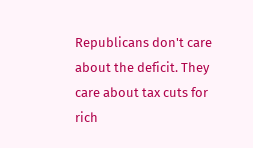Republicans don't care about the deficit. They care about tax cuts for rich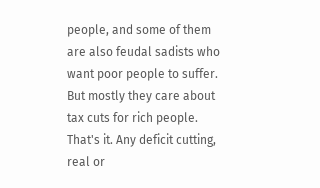people, and some of them are also feudal sadists who want poor people to suffer. But mostly they care about tax cuts for rich people. That's it. Any deficit cutting, real or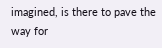imagined, is there to pave the way for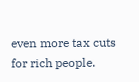even more tax cuts for rich people.